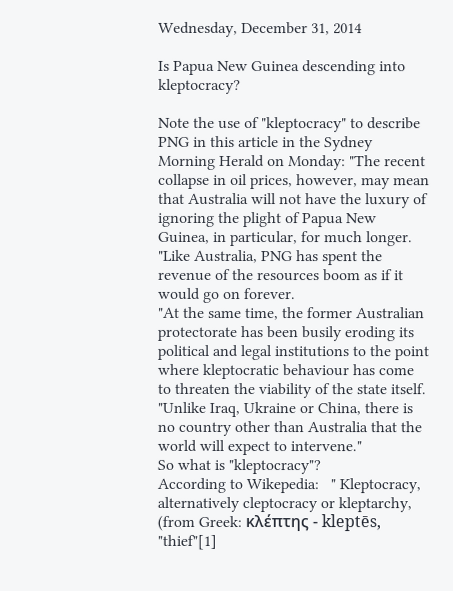Wednesday, December 31, 2014

Is Papua New Guinea descending into kleptocracy?

Note the use of "kleptocracy" to describe PNG in this article in the Sydney Morning Herald on Monday: "The recent collapse in oil prices, however, may mean that Australia will not have the luxury of ignoring the plight of Papua New Guinea, in particular, for much longer.
"Like Australia, PNG has spent the revenue of the resources boom as if it would go on forever.
"At the same time, the former Australian protectorate has been busily eroding its political and legal institutions to the point where kleptocratic behaviour has come to threaten the viability of the state itself.
"Unlike Iraq, Ukraine or China, there is no country other than Australia that the world will expect to intervene."
So what is "kleptocracy"?
According to Wikepedia:   " Kleptocracy, alternatively cleptocracy or kleptarchy, (from Greek: κλέπτης - kleptēs, "thief"[1]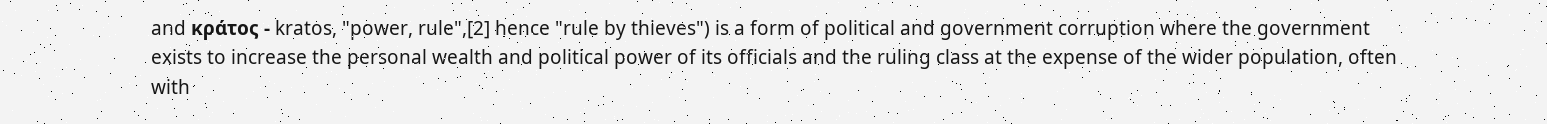and κράτος - kratos, "power, rule",[2] hence "rule by thieves") is a form of political and government corruption where the government exists to increase the personal wealth and political power of its officials and the ruling class at the expense of the wider population, often with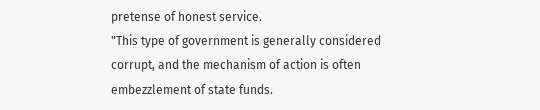pretense of honest service.
"This type of government is generally considered corrupt, and the mechanism of action is often embezzlement of state funds.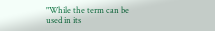"While the term can be used in its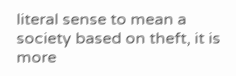literal sense to mean a society based on theft, it is more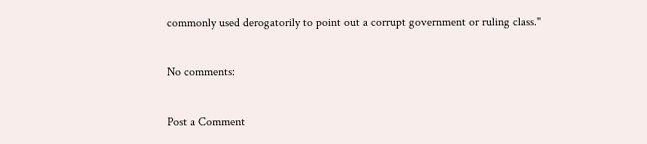commonly used derogatorily to point out a corrupt government or ruling class."

No comments:

Post a Comment